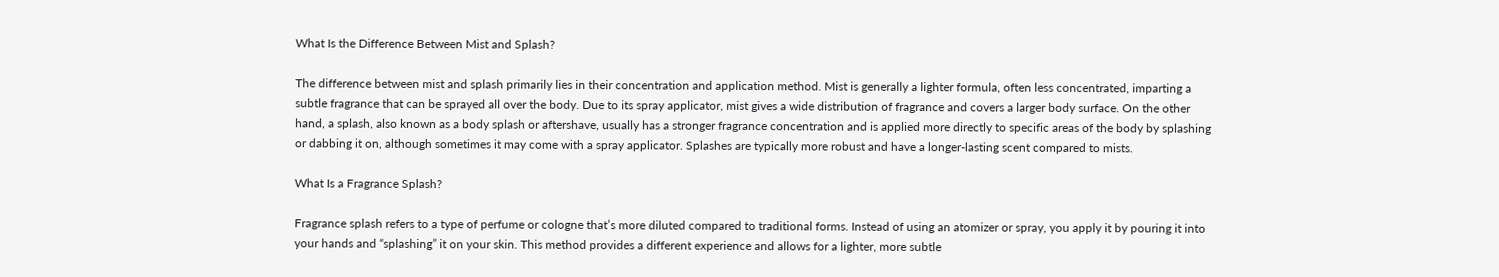What Is the Difference Between Mist and Splash?

The difference between mist and splash primarily lies in their concentration and application method. Mist is generally a lighter formula, often less concentrated, imparting a subtle fragrance that can be sprayed all over the body. Due to its spray applicator, mist gives a wide distribution of fragrance and covers a larger body surface. On the other hand, a splash, also known as a body splash or aftershave, usually has a stronger fragrance concentration and is applied more directly to specific areas of the body by splashing or dabbing it on, although sometimes it may come with a spray applicator. Splashes are typically more robust and have a longer-lasting scent compared to mists.

What Is a Fragrance Splash?

Fragrance splash refers to a type of perfume or cologne that’s more diluted compared to traditional forms. Instead of using an atomizer or spray, you apply it by pouring it into your hands and “splashing” it on your skin. This method provides a different experience and allows for a lighter, more subtle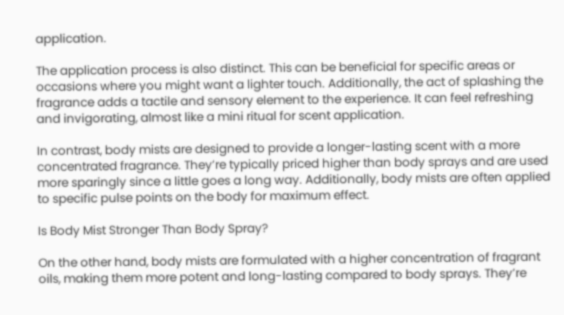application.

The application process is also distinct. This can be beneficial for specific areas or occasions where you might want a lighter touch. Additionally, the act of splashing the fragrance adds a tactile and sensory element to the experience. It can feel refreshing and invigorating, almost like a mini ritual for scent application.

In contrast, body mists are designed to provide a longer-lasting scent with a more concentrated fragrance. They’re typically priced higher than body sprays and are used more sparingly since a little goes a long way. Additionally, body mists are often applied to specific pulse points on the body for maximum effect.

Is Body Mist Stronger Than Body Spray?

On the other hand, body mists are formulated with a higher concentration of fragrant oils, making them more potent and long-lasting compared to body sprays. They’re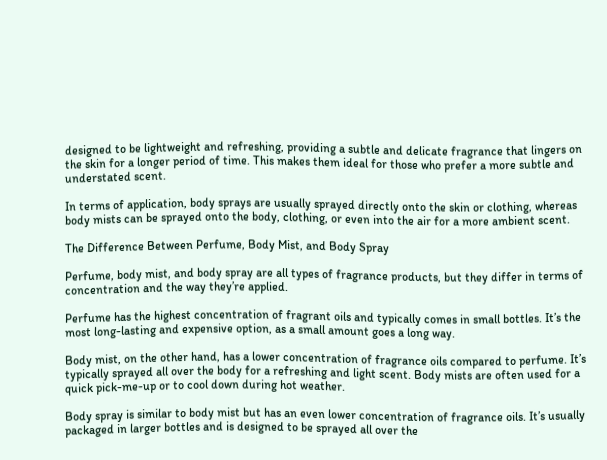designed to be lightweight and refreshing, providing a subtle and delicate fragrance that lingers on the skin for a longer period of time. This makes them ideal for those who prefer a more subtle and understated scent.

In terms of application, body sprays are usually sprayed directly onto the skin or clothing, whereas body mists can be sprayed onto the body, clothing, or even into the air for a more ambient scent.

The Difference Between Perfume, Body Mist, and Body Spray

Perfume, body mist, and body spray are all types of fragrance products, but they differ in terms of concentration and the way they’re applied.

Perfume has the highest concentration of fragrant oils and typically comes in small bottles. It’s the most long-lasting and expensive option, as a small amount goes a long way.

Body mist, on the other hand, has a lower concentration of fragrance oils compared to perfume. It’s typically sprayed all over the body for a refreshing and light scent. Body mists are often used for a quick pick-me-up or to cool down during hot weather.

Body spray is similar to body mist but has an even lower concentration of fragrance oils. It’s usually packaged in larger bottles and is designed to be sprayed all over the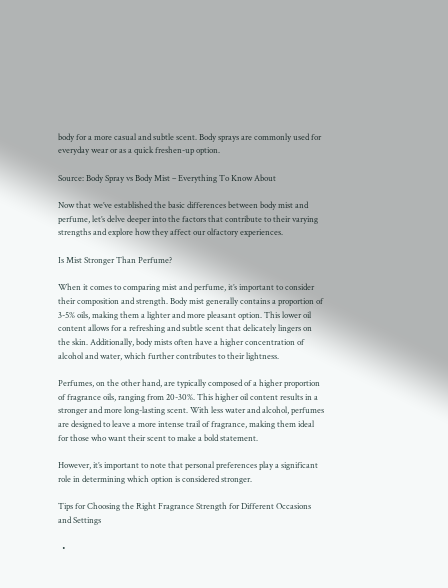body for a more casual and subtle scent. Body sprays are commonly used for everyday wear or as a quick freshen-up option.

Source: Body Spray vs Body Mist – Everything To Know About

Now that we’ve established the basic differences between body mist and perfume, let’s delve deeper into the factors that contribute to their varying strengths and explore how they affect our olfactory experiences.

Is Mist Stronger Than Perfume?

When it comes to comparing mist and perfume, it’s important to consider their composition and strength. Body mist generally contains a proportion of 3-5% oils, making them a lighter and more pleasant option. This lower oil content allows for a refreshing and subtle scent that delicately lingers on the skin. Additionally, body mists often have a higher concentration of alcohol and water, which further contributes to their lightness.

Perfumes, on the other hand, are typically composed of a higher proportion of fragrance oils, ranging from 20-30%. This higher oil content results in a stronger and more long-lasting scent. With less water and alcohol, perfumes are designed to leave a more intense trail of fragrance, making them ideal for those who want their scent to make a bold statement.

However, it’s important to note that personal preferences play a significant role in determining which option is considered stronger.

Tips for Choosing the Right Fragrance Strength for Different Occasions and Settings

  •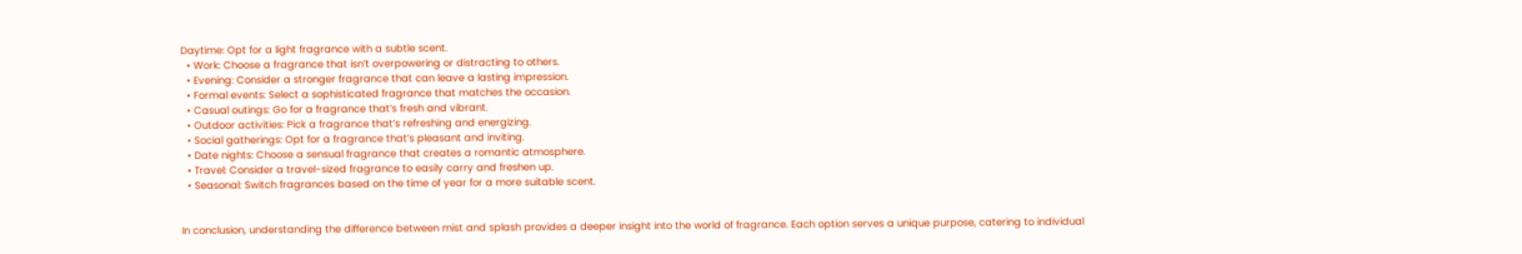Daytime: Opt for a light fragrance with a subtle scent.
  • Work: Choose a fragrance that isn’t overpowering or distracting to others.
  • Evening: Consider a stronger fragrance that can leave a lasting impression.
  • Formal events: Select a sophisticated fragrance that matches the occasion.
  • Casual outings: Go for a fragrance that’s fresh and vibrant.
  • Outdoor activities: Pick a fragrance that’s refreshing and energizing.
  • Social gatherings: Opt for a fragrance that’s pleasant and inviting.
  • Date nights: Choose a sensual fragrance that creates a romantic atmosphere.
  • Travel: Consider a travel-sized fragrance to easily carry and freshen up.
  • Seasonal: Switch fragrances based on the time of year for a more suitable scent.


In conclusion, understanding the difference between mist and splash provides a deeper insight into the world of fragrance. Each option serves a unique purpose, catering to individual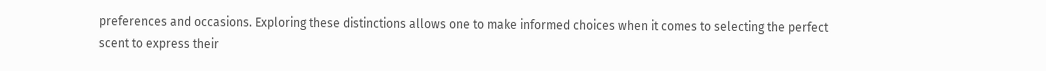preferences and occasions. Exploring these distinctions allows one to make informed choices when it comes to selecting the perfect scent to express their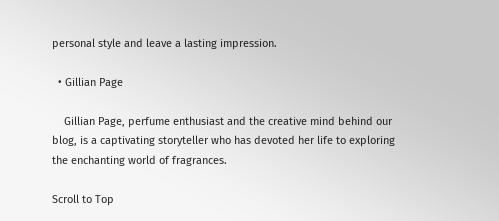personal style and leave a lasting impression.

  • Gillian Page

    Gillian Page, perfume enthusiast and the creative mind behind our blog, is a captivating storyteller who has devoted her life to exploring the enchanting world of fragrances.

Scroll to Top